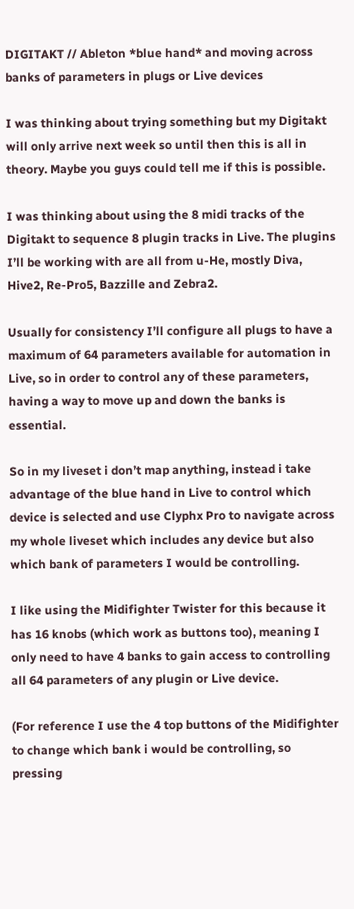DIGITAKT // Ableton *blue hand* and moving across banks of parameters in plugs or Live devices

I was thinking about trying something but my Digitakt will only arrive next week so until then this is all in theory. Maybe you guys could tell me if this is possible.

I was thinking about using the 8 midi tracks of the Digitakt to sequence 8 plugin tracks in Live. The plugins I’ll be working with are all from u-He, mostly Diva, Hive2, Re-Pro5, Bazzille and Zebra2.

Usually for consistency I’ll configure all plugs to have a maximum of 64 parameters available for automation in Live, so in order to control any of these parameters, having a way to move up and down the banks is essential.

So in my liveset i don’t map anything, instead i take advantage of the blue hand in Live to control which device is selected and use Clyphx Pro to navigate across my whole liveset which includes any device but also which bank of parameters I would be controlling.

I like using the Midifighter Twister for this because it has 16 knobs (which work as buttons too), meaning I only need to have 4 banks to gain access to controlling all 64 parameters of any plugin or Live device.

(For reference I use the 4 top buttons of the Midifighter to change which bank i would be controlling, so pressing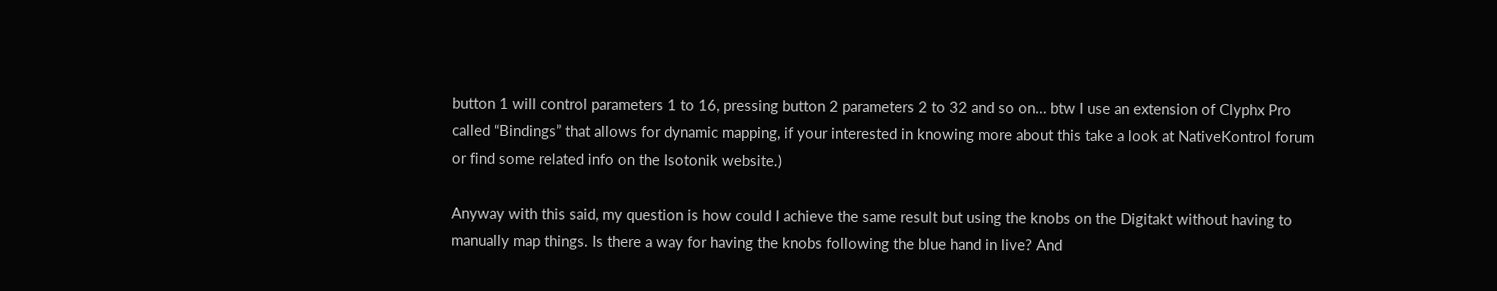button 1 will control parameters 1 to 16, pressing button 2 parameters 2 to 32 and so on… btw I use an extension of Clyphx Pro called “Bindings” that allows for dynamic mapping, if your interested in knowing more about this take a look at NativeKontrol forum or find some related info on the Isotonik website.)

Anyway with this said, my question is how could I achieve the same result but using the knobs on the Digitakt without having to manually map things. Is there a way for having the knobs following the blue hand in live? And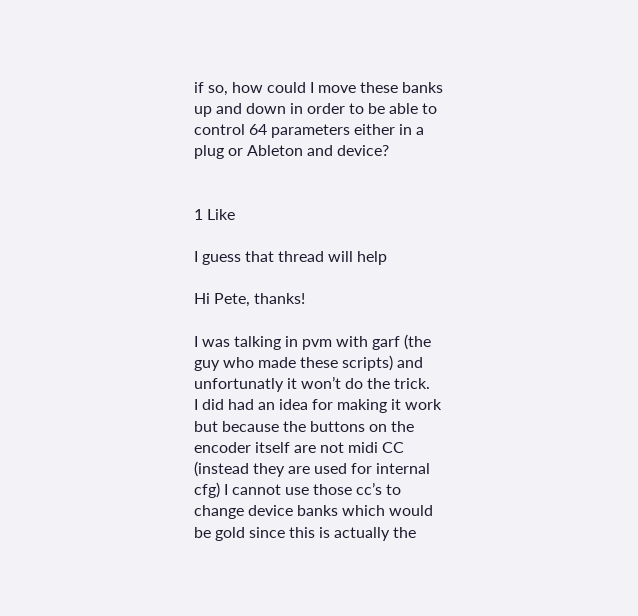if so, how could I move these banks up and down in order to be able to control 64 parameters either in a plug or Ableton and device?


1 Like

I guess that thread will help

Hi Pete, thanks!

I was talking in pvm with garf (the guy who made these scripts) and unfortunatly it won’t do the trick.
I did had an idea for making it work but because the buttons on the encoder itself are not midi CC (instead they are used for internal cfg) I cannot use those cc’s to change device banks which would be gold since this is actually the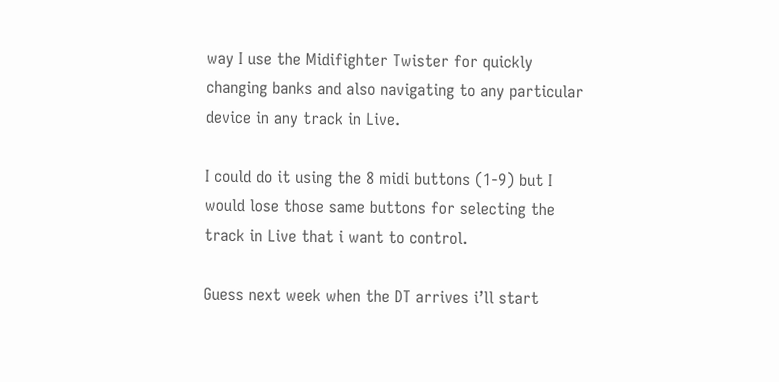way I use the Midifighter Twister for quickly changing banks and also navigating to any particular device in any track in Live.

I could do it using the 8 midi buttons (1-9) but I would lose those same buttons for selecting the track in Live that i want to control.

Guess next week when the DT arrives i’ll start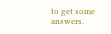to get some answers.